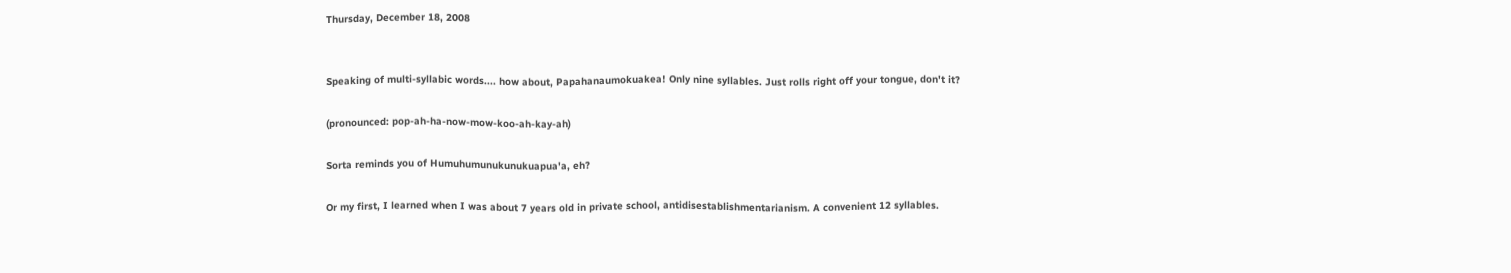Thursday, December 18, 2008


Speaking of multi-syllabic words.... how about, Papahanaumokuakea! Only nine syllables. Just rolls right off your tongue, don't it?

(pronounced: pop-ah-ha-now-mow-koo-ah-kay-ah)

Sorta reminds you of Humuhumunukunukuapua'a, eh?

Or my first, I learned when I was about 7 years old in private school, antidisestablishmentarianism. A convenient 12 syllables.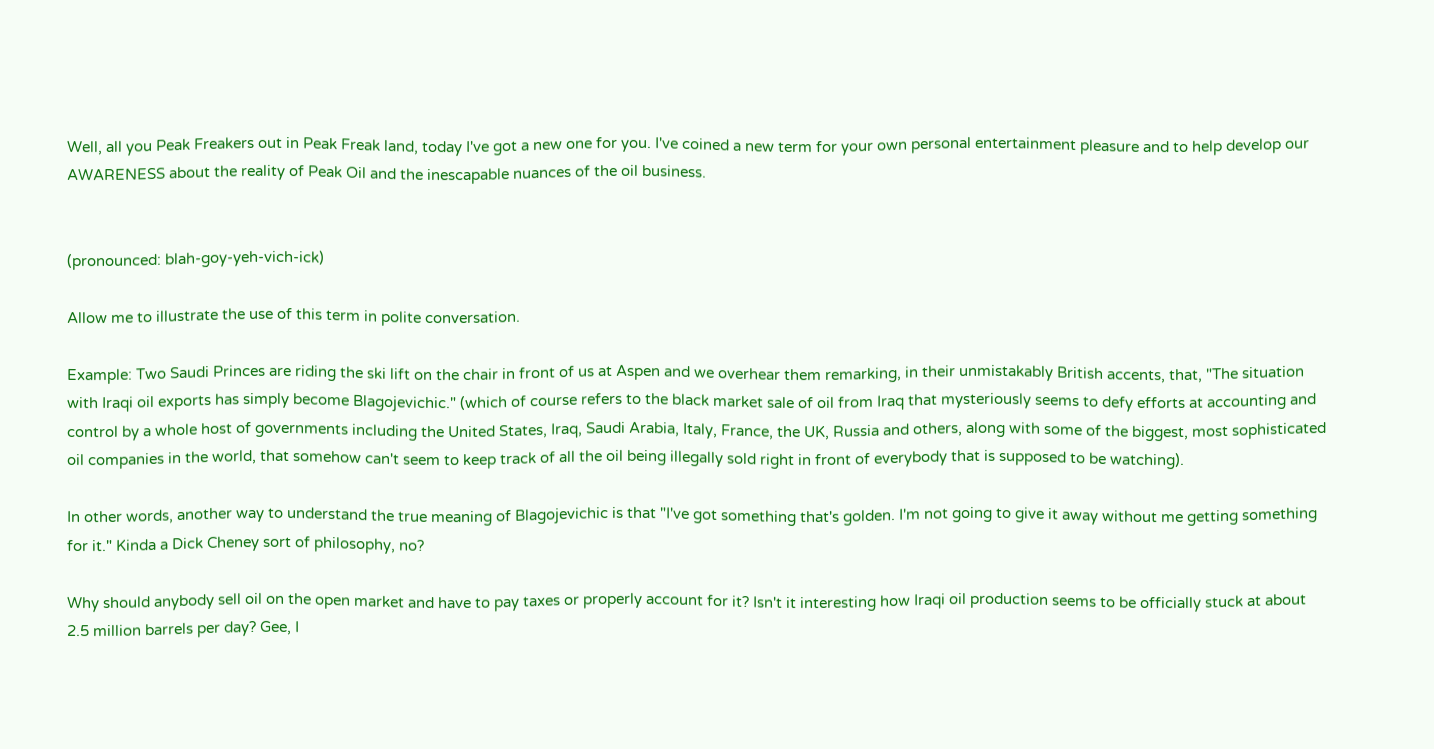Well, all you Peak Freakers out in Peak Freak land, today I've got a new one for you. I've coined a new term for your own personal entertainment pleasure and to help develop our AWARENESS about the reality of Peak Oil and the inescapable nuances of the oil business.


(pronounced: blah-goy-yeh-vich-ick)

Allow me to illustrate the use of this term in polite conversation.

Example: Two Saudi Princes are riding the ski lift on the chair in front of us at Aspen and we overhear them remarking, in their unmistakably British accents, that, "The situation with Iraqi oil exports has simply become Blagojevichic." (which of course refers to the black market sale of oil from Iraq that mysteriously seems to defy efforts at accounting and control by a whole host of governments including the United States, Iraq, Saudi Arabia, Italy, France, the UK, Russia and others, along with some of the biggest, most sophisticated oil companies in the world, that somehow can't seem to keep track of all the oil being illegally sold right in front of everybody that is supposed to be watching).

In other words, another way to understand the true meaning of Blagojevichic is that "I've got something that's golden. I'm not going to give it away without me getting something for it." Kinda a Dick Cheney sort of philosophy, no?

Why should anybody sell oil on the open market and have to pay taxes or properly account for it? Isn't it interesting how Iraqi oil production seems to be officially stuck at about 2.5 million barrels per day? Gee, I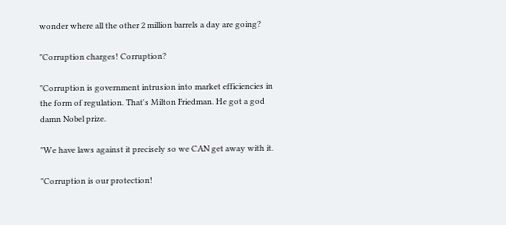wonder where all the other 2 million barrels a day are going?

"Corruption charges! Corruption?

"Corruption is government intrusion into market efficiencies in the form of regulation. That's Milton Friedman. He got a god damn Nobel prize.

"We have laws against it precisely so we CAN get away with it.

"Corruption is our protection!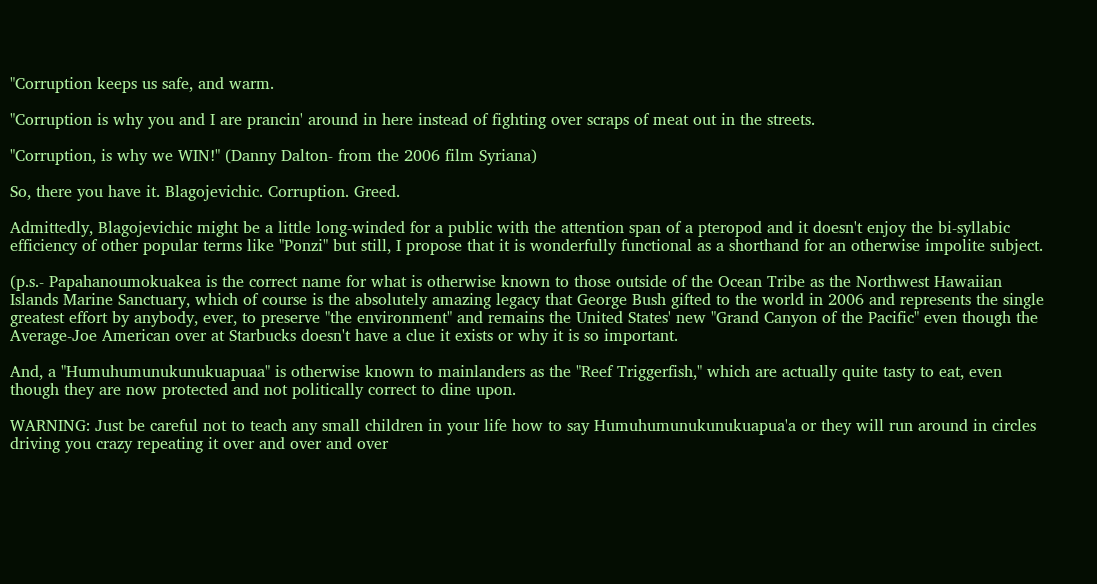"Corruption keeps us safe, and warm.

"Corruption is why you and I are prancin' around in here instead of fighting over scraps of meat out in the streets.

"Corruption, is why we WIN!" (Danny Dalton- from the 2006 film Syriana)

So, there you have it. Blagojevichic. Corruption. Greed.

Admittedly, Blagojevichic might be a little long-winded for a public with the attention span of a pteropod and it doesn't enjoy the bi-syllabic efficiency of other popular terms like "Ponzi" but still, I propose that it is wonderfully functional as a shorthand for an otherwise impolite subject.

(p.s.- Papahanoumokuakea is the correct name for what is otherwise known to those outside of the Ocean Tribe as the Northwest Hawaiian Islands Marine Sanctuary, which of course is the absolutely amazing legacy that George Bush gifted to the world in 2006 and represents the single greatest effort by anybody, ever, to preserve "the environment" and remains the United States' new "Grand Canyon of the Pacific" even though the Average-Joe American over at Starbucks doesn't have a clue it exists or why it is so important.

And, a "Humuhumunukunukuapuaa" is otherwise known to mainlanders as the "Reef Triggerfish," which are actually quite tasty to eat, even though they are now protected and not politically correct to dine upon.

WARNING: Just be careful not to teach any small children in your life how to say Humuhumunukunukuapua'a or they will run around in circles driving you crazy repeating it over and over and over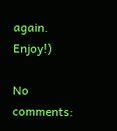again. Enjoy!)

No comments: